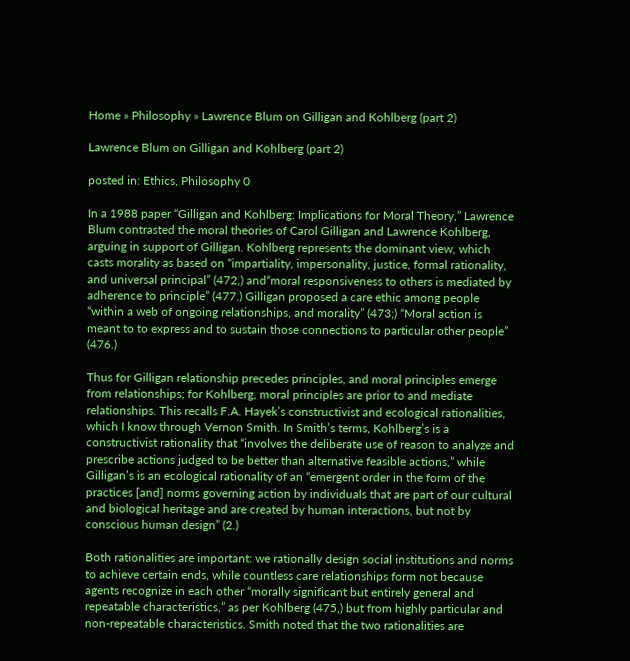Home » Philosophy » Lawrence Blum on Gilligan and Kohlberg (part 2)

Lawrence Blum on Gilligan and Kohlberg (part 2)

posted in: Ethics, Philosophy 0

In a 1988 paper “Gilligan and Kohlberg: Implications for Moral Theory,” Lawrence Blum contrasted the moral theories of Carol Gilligan and Lawrence Kohlberg, arguing in support of Gilligan. Kohlberg represents the dominant view, which casts morality as based on “impartiality, impersonality, justice, formal rationality, and universal principal” (472,) and“moral responsiveness to others is mediated by adherence to principle” (477.) Gilligan proposed a care ethic among people “within a web of ongoing relationships, and morality” (473;) “Moral action is meant to to express and to sustain those connections to particular other people” (476.)

Thus for Gilligan relationship precedes principles, and moral principles emerge from relationships; for Kohlberg, moral principles are prior to and mediate relationships. This recalls F.A. Hayek’s constructivist and ecological rationalities, which I know through Vernon Smith. In Smith’s terms, Kohlberg’s is a constructivist rationality that “involves the deliberate use of reason to analyze and prescribe actions judged to be better than alternative feasible actions,” while Gilligan’s is an ecological rationality of an “emergent order in the form of the practices [and] norms governing action by individuals that are part of our cultural and biological heritage and are created by human interactions, but not by conscious human design” (2.)

Both rationalities are important: we rationally design social institutions and norms to achieve certain ends, while countless care relationships form not because agents recognize in each other “morally significant but entirely general and repeatable characteristics,” as per Kohlberg (475,) but from highly particular and non-repeatable characteristics. Smith noted that the two rationalities are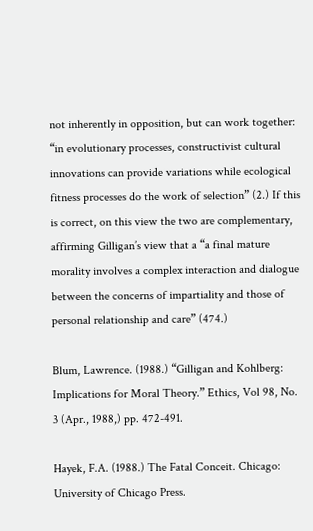not inherently in opposition, but can work together: “in evolutionary processes, constructivist cultural innovations can provide variations while ecological fitness processes do the work of selection” (2.) If this is correct, on this view the two are complementary, affirming Gilligan’s view that a “a final mature morality involves a complex interaction and dialogue between the concerns of impartiality and those of personal relationship and care” (474.)

Blum, Lawrence. (1988.) “Gilligan and Kohlberg: Implications for Moral Theory.” Ethics, Vol 98, No. 3 (Apr., 1988,) pp. 472-491.

Hayek, F.A. (1988.) The Fatal Conceit. Chicago: University of Chicago Press.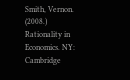Smith, Vernon. (2008.) Rationality in Economics. NY: Cambridge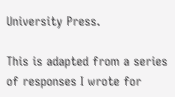University Press.

This is adapted from a series of responses I wrote for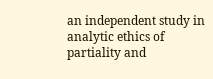an independent study in analytic ethics of partiality and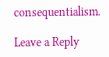consequentialism.

Leave a Reply